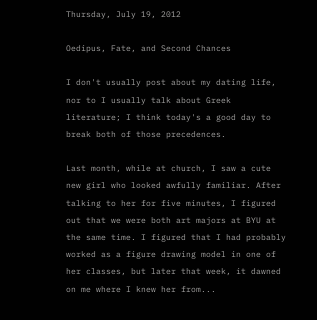Thursday, July 19, 2012

Oedipus, Fate, and Second Chances

I don't usually post about my dating life, nor to I usually talk about Greek literature; I think today's a good day to break both of those precedences.

Last month, while at church, I saw a cute new girl who looked awfully familiar. After talking to her for five minutes, I figured out that we were both art majors at BYU at the same time. I figured that I had probably worked as a figure drawing model in one of her classes, but later that week, it dawned on me where I knew her from...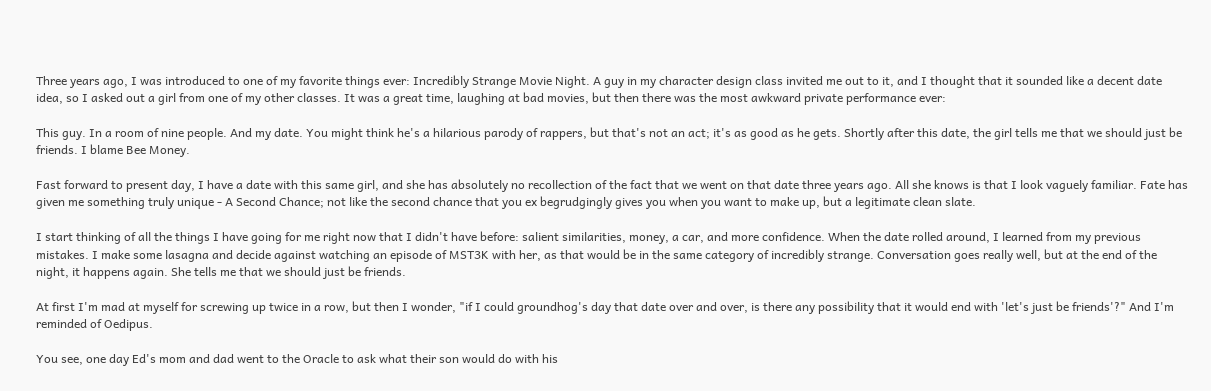Three years ago, I was introduced to one of my favorite things ever: Incredibly Strange Movie Night. A guy in my character design class invited me out to it, and I thought that it sounded like a decent date idea, so I asked out a girl from one of my other classes. It was a great time, laughing at bad movies, but then there was the most awkward private performance ever:

This guy. In a room of nine people. And my date. You might think he's a hilarious parody of rappers, but that's not an act; it's as good as he gets. Shortly after this date, the girl tells me that we should just be friends. I blame Bee Money.

Fast forward to present day, I have a date with this same girl, and she has absolutely no recollection of the fact that we went on that date three years ago. All she knows is that I look vaguely familiar. Fate has given me something truly unique - A Second Chance; not like the second chance that you ex begrudgingly gives you when you want to make up, but a legitimate clean slate.

I start thinking of all the things I have going for me right now that I didn't have before: salient similarities, money, a car, and more confidence. When the date rolled around, I learned from my previous mistakes. I make some lasagna and decide against watching an episode of MST3K with her, as that would be in the same category of incredibly strange. Conversation goes really well, but at the end of the night, it happens again. She tells me that we should just be friends.

At first I'm mad at myself for screwing up twice in a row, but then I wonder, "if I could groundhog's day that date over and over, is there any possibility that it would end with 'let's just be friends'?" And I'm reminded of Oedipus.

You see, one day Ed's mom and dad went to the Oracle to ask what their son would do with his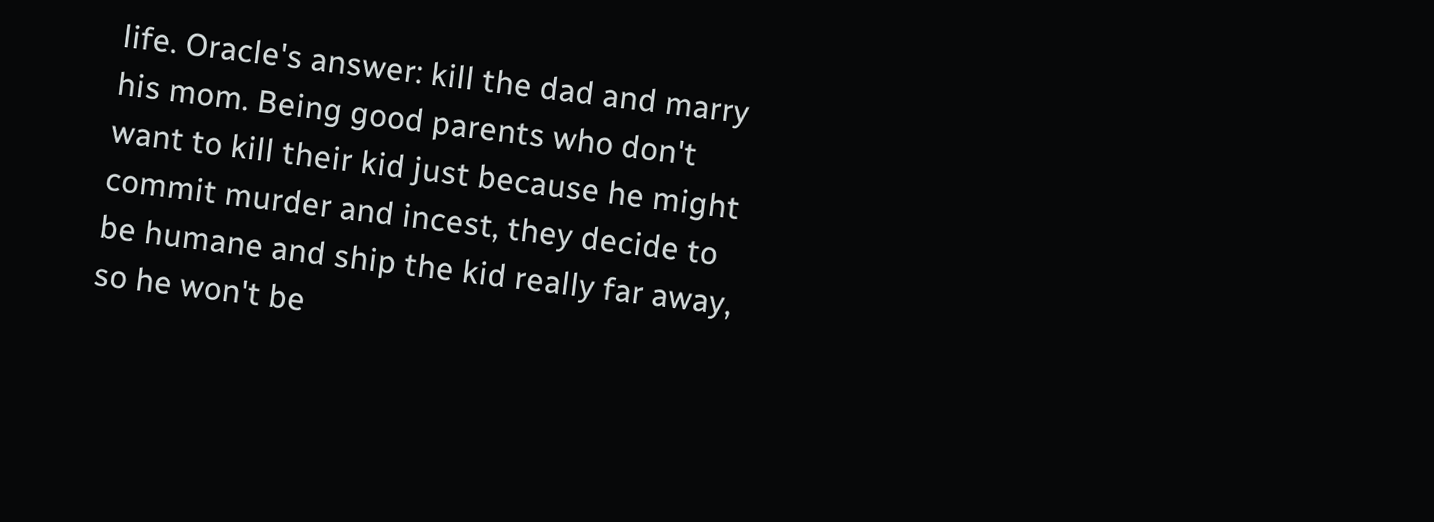life. Oracle's answer: kill the dad and marry his mom. Being good parents who don't want to kill their kid just because he might commit murder and incest, they decide to be humane and ship the kid really far away, so he won't be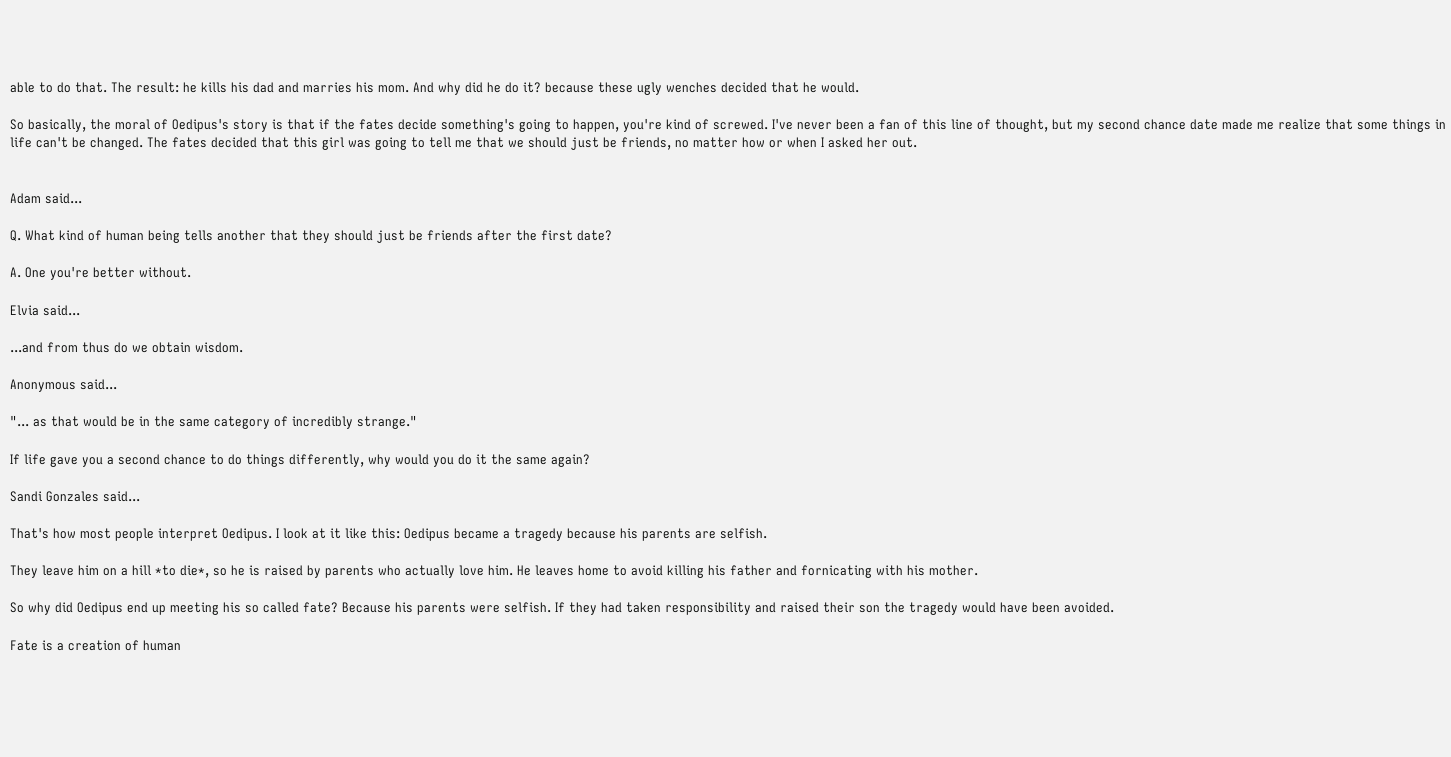able to do that. The result: he kills his dad and marries his mom. And why did he do it? because these ugly wenches decided that he would.

So basically, the moral of Oedipus's story is that if the fates decide something's going to happen, you're kind of screwed. I've never been a fan of this line of thought, but my second chance date made me realize that some things in life can't be changed. The fates decided that this girl was going to tell me that we should just be friends, no matter how or when I asked her out.


Adam said...

Q. What kind of human being tells another that they should just be friends after the first date?

A. One you're better without.

Elvia said...

...and from thus do we obtain wisdom.

Anonymous said...

"... as that would be in the same category of incredibly strange."

If life gave you a second chance to do things differently, why would you do it the same again?

Sandi Gonzales said...

That's how most people interpret Oedipus. I look at it like this: Oedipus became a tragedy because his parents are selfish.

They leave him on a hill *to die*, so he is raised by parents who actually love him. He leaves home to avoid killing his father and fornicating with his mother.

So why did Oedipus end up meeting his so called fate? Because his parents were selfish. If they had taken responsibility and raised their son the tragedy would have been avoided.

Fate is a creation of human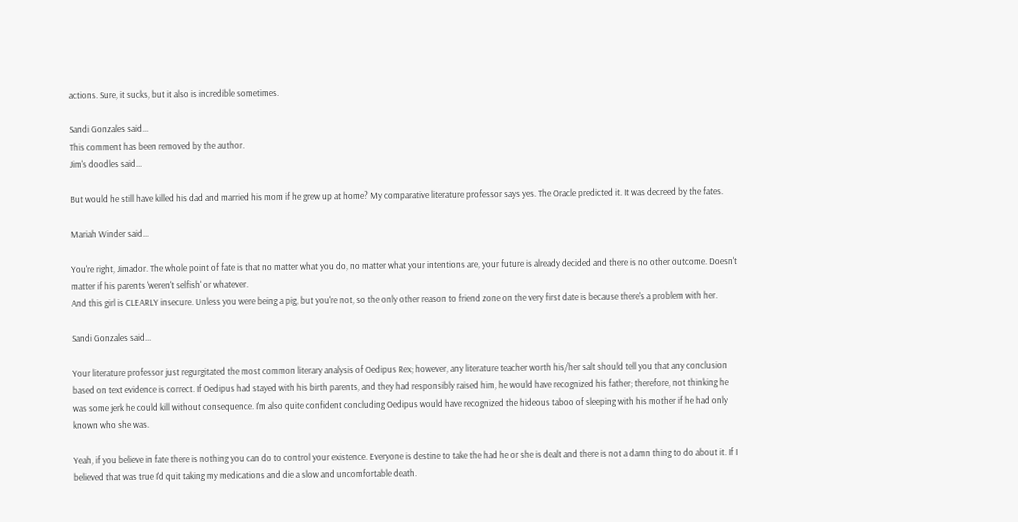actions. Sure, it sucks, but it also is incredible sometimes.

Sandi Gonzales said...
This comment has been removed by the author.
Jim's doodles said...

But would he still have killed his dad and married his mom if he grew up at home? My comparative literature professor says yes. The Oracle predicted it. It was decreed by the fates.

Mariah Winder said...

You're right, Jimador. The whole point of fate is that no matter what you do, no matter what your intentions are, your future is already decided and there is no other outcome. Doesn't matter if his parents 'weren't selfish' or whatever.
And this girl is CLEARLY insecure. Unless you were being a pig, but you're not, so the only other reason to friend zone on the very first date is because there's a problem with her.

Sandi Gonzales said...

Your literature professor just regurgitated the most common literary analysis of Oedipus Rex; however, any literature teacher worth his/her salt should tell you that any conclusion based on text evidence is correct. If Oedipus had stayed with his birth parents, and they had responsibly raised him, he would have recognized his father; therefore, not thinking he was some jerk he could kill without consequence. I'm also quite confident concluding Oedipus would have recognized the hideous taboo of sleeping with his mother if he had only known who she was.

Yeah, if you believe in fate there is nothing you can do to control your existence. Everyone is destine to take the had he or she is dealt and there is not a damn thing to do about it. If I believed that was true I'd quit taking my medications and die a slow and uncomfortable death.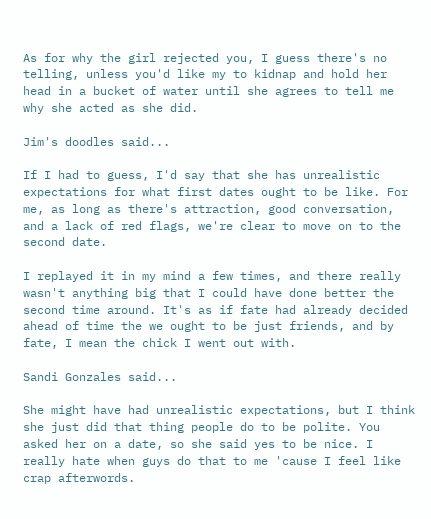As for why the girl rejected you, I guess there's no telling, unless you'd like my to kidnap and hold her head in a bucket of water until she agrees to tell me why she acted as she did.

Jim's doodles said...

If I had to guess, I'd say that she has unrealistic expectations for what first dates ought to be like. For me, as long as there's attraction, good conversation, and a lack of red flags, we're clear to move on to the second date.

I replayed it in my mind a few times, and there really wasn't anything big that I could have done better the second time around. It's as if fate had already decided ahead of time the we ought to be just friends, and by fate, I mean the chick I went out with.

Sandi Gonzales said...

She might have had unrealistic expectations, but I think she just did that thing people do to be polite. You asked her on a date, so she said yes to be nice. I really hate when guys do that to me 'cause I feel like crap afterwords.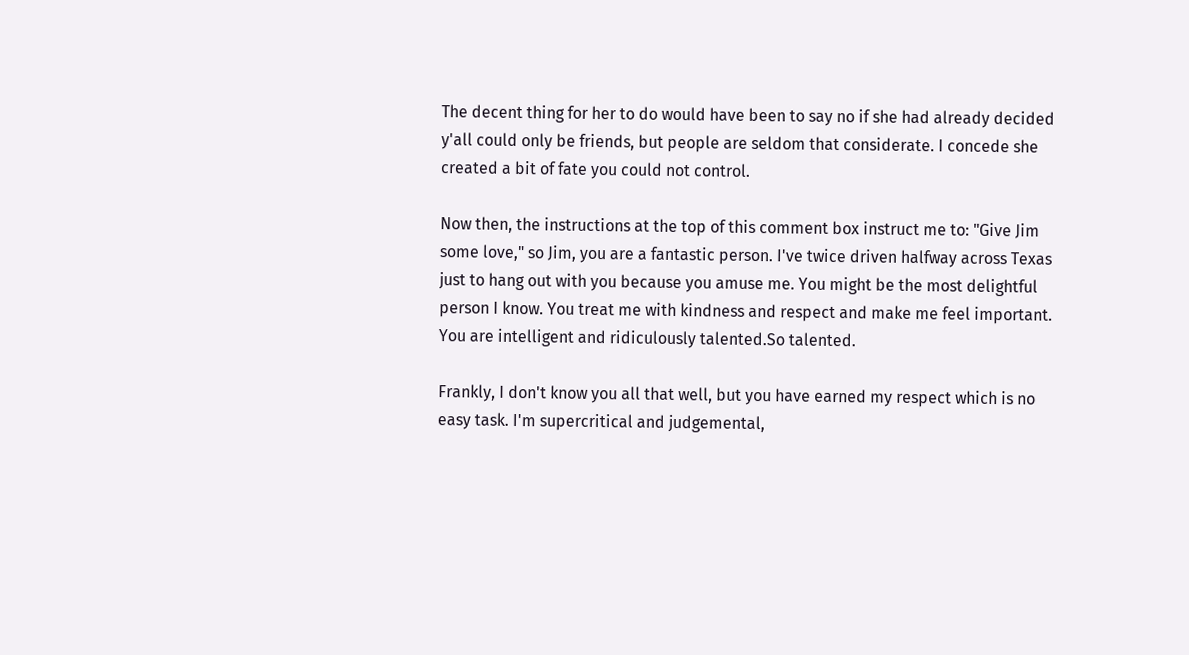The decent thing for her to do would have been to say no if she had already decided y'all could only be friends, but people are seldom that considerate. I concede she created a bit of fate you could not control.

Now then, the instructions at the top of this comment box instruct me to: "Give Jim some love," so Jim, you are a fantastic person. I've twice driven halfway across Texas just to hang out with you because you amuse me. You might be the most delightful person I know. You treat me with kindness and respect and make me feel important. You are intelligent and ridiculously talented.So talented.

Frankly, I don't know you all that well, but you have earned my respect which is no easy task. I'm supercritical and judgemental,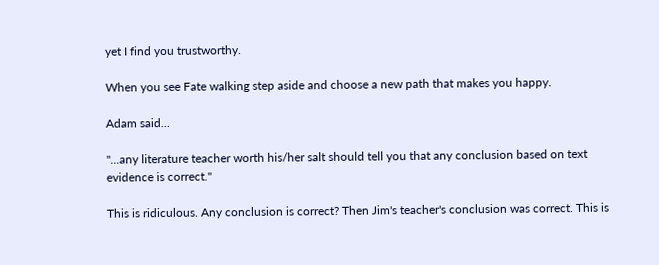yet I find you trustworthy.

When you see Fate walking step aside and choose a new path that makes you happy.

Adam said...

"...any literature teacher worth his/her salt should tell you that any conclusion based on text evidence is correct."

This is ridiculous. Any conclusion is correct? Then Jim's teacher's conclusion was correct. This is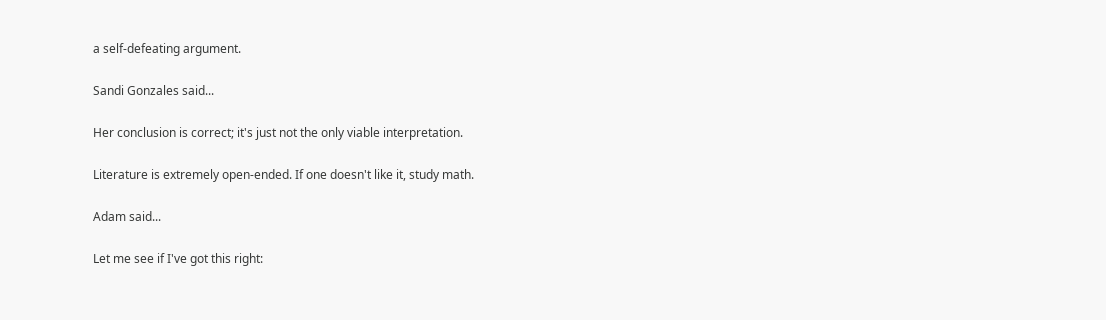a self-defeating argument.

Sandi Gonzales said...

Her conclusion is correct; it's just not the only viable interpretation.

Literature is extremely open-ended. If one doesn't like it, study math.

Adam said...

Let me see if I've got this right: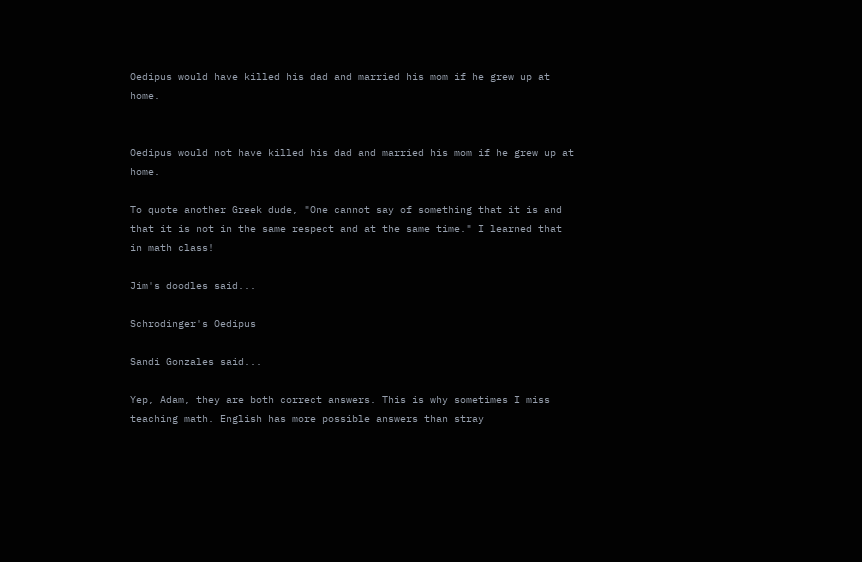Oedipus would have killed his dad and married his mom if he grew up at home.


Oedipus would not have killed his dad and married his mom if he grew up at home.

To quote another Greek dude, "One cannot say of something that it is and that it is not in the same respect and at the same time." I learned that in math class!

Jim's doodles said...

Schrodinger's Oedipus

Sandi Gonzales said...

Yep, Adam, they are both correct answers. This is why sometimes I miss teaching math. English has more possible answers than stray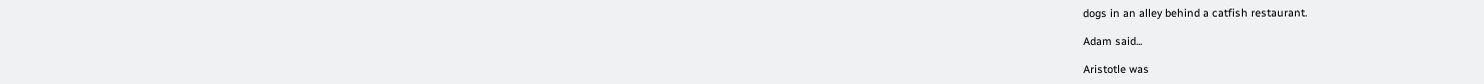dogs in an alley behind a catfish restaurant.

Adam said...

Aristotle was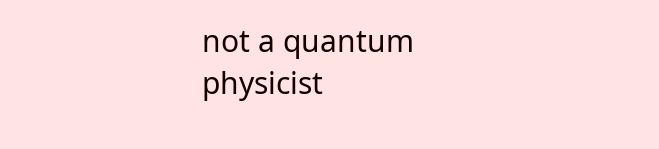not a quantum physicist